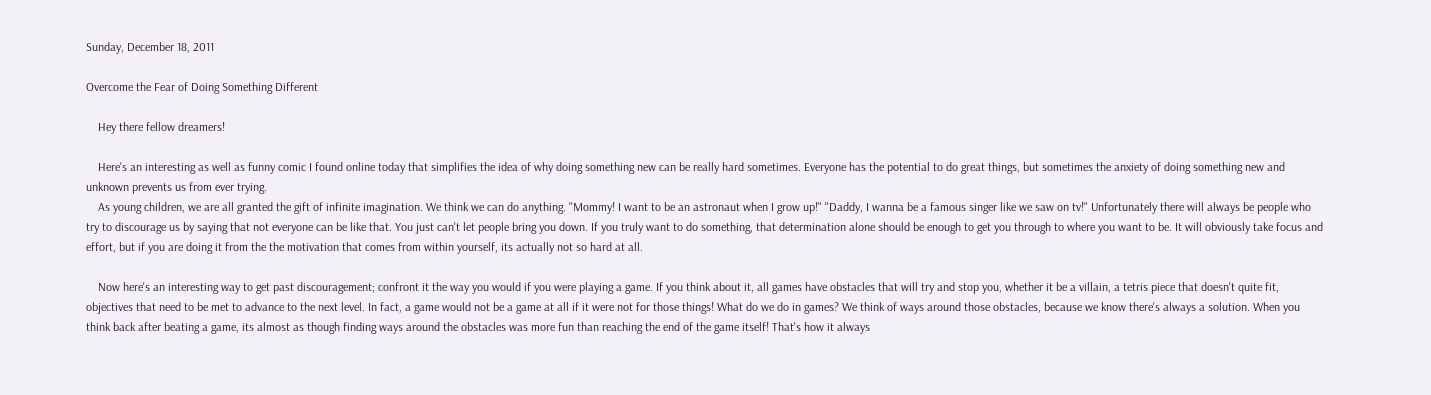Sunday, December 18, 2011

Overcome the Fear of Doing Something Different

    Hey there fellow dreamers!

    Here's an interesting as well as funny comic I found online today that simplifies the idea of why doing something new can be really hard sometimes. Everyone has the potential to do great things, but sometimes the anxiety of doing something new and unknown prevents us from ever trying.
    As young children, we are all granted the gift of infinite imagination. We think we can do anything. "Mommy! I want to be an astronaut when I grow up!" "Daddy, I wanna be a famous singer like we saw on tv!" Unfortunately there will always be people who try to discourage us by saying that not everyone can be like that. You just can't let people bring you down. If you truly want to do something, that determination alone should be enough to get you through to where you want to be. It will obviously take focus and effort, but if you are doing it from the the motivation that comes from within yourself, its actually not so hard at all.

    Now here's an interesting way to get past discouragement; confront it the way you would if you were playing a game. If you think about it, all games have obstacles that will try and stop you, whether it be a villain, a tetris piece that doesn't quite fit, objectives that need to be met to advance to the next level. In fact, a game would not be a game at all if it were not for those things! What do we do in games? We think of ways around those obstacles, because we know there's always a solution. When you think back after beating a game, its almost as though finding ways around the obstacles was more fun than reaching the end of the game itself! That's how it always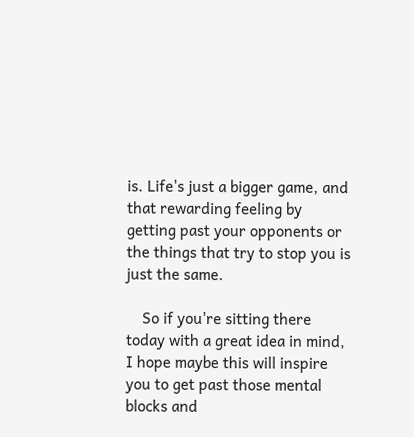is. Life's just a bigger game, and that rewarding feeling by getting past your opponents or the things that try to stop you is just the same.

    So if you're sitting there today with a great idea in mind, I hope maybe this will inspire you to get past those mental blocks and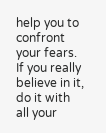help you to confront your fears. If you really believe in it, do it with all your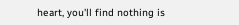heart, you'll find nothing is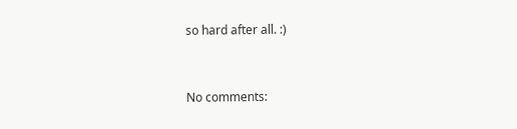so hard after all. :)


No comments: